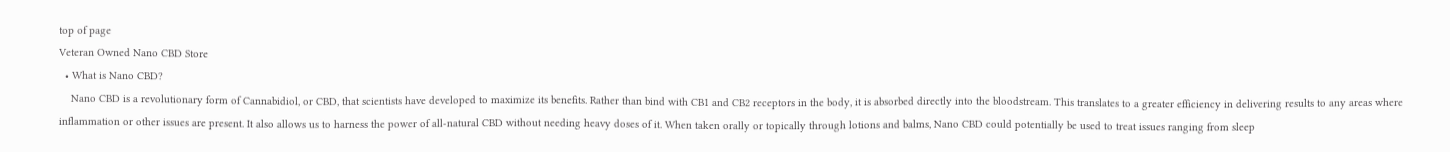top of page
Veteran Owned Nano CBD Store
  • What is Nano CBD?
    Nano CBD is a revolutionary form of Cannabidiol, or CBD, that scientists have developed to maximize its benefits. Rather than bind with CB1 and CB2 receptors in the body, it is absorbed directly into the bloodstream. This translates to a greater efficiency in delivering results to any areas where inflammation or other issues are present. It also allows us to harness the power of all-natural CBD without needing heavy doses of it. When taken orally or topically through lotions and balms, Nano CBD could potentially be used to treat issues ranging from sleep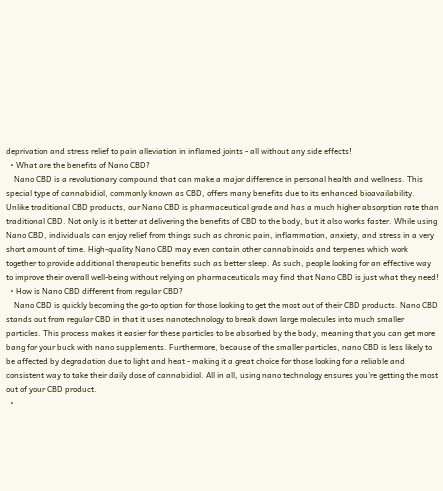deprivation and stress relief to pain alleviation in inflamed joints - all without any side effects!
  • What are the benefits of Nano CBD?
    Nano CBD is a revolutionary compound that can make a major difference in personal health and wellness. This special type of cannabidiol, commonly known as CBD, offers many benefits due to its enhanced bioavailability. Unlike traditional CBD products, our Nano CBD is pharmaceutical grade and has a much higher absorption rate than traditional CBD. Not only is it better at delivering the benefits of CBD to the body, but it also works faster. While using Nano CBD, individuals can enjoy relief from things such as chronic pain, inflammation, anxiety, and stress in a very short amount of time. High-quality Nano CBD may even contain other cannabinoids and terpenes which work together to provide additional therapeutic benefits such as better sleep. As such, people looking for an effective way to improve their overall well-being without relying on pharmaceuticals may find that Nano CBD is just what they need!
  • How is Nano CBD different from regular CBD?
    Nano CBD is quickly becoming the go-to option for those looking to get the most out of their CBD products. Nano CBD stands out from regular CBD in that it uses nanotechnology to break down large molecules into much smaller particles. This process makes it easier for these particles to be absorbed by the body, meaning that you can get more bang for your buck with nano supplements. Furthermore, because of the smaller particles, nano CBD is less likely to be affected by degradation due to light and heat - making it a great choice for those looking for a reliable and consistent way to take their daily dose of cannabidiol. All in all, using nano technology ensures you're getting the most out of your CBD product.
  •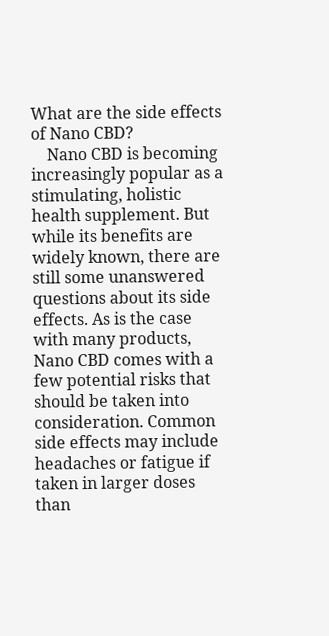What are the side effects of Nano CBD?
    Nano CBD is becoming increasingly popular as a stimulating, holistic health supplement. But while its benefits are widely known, there are still some unanswered questions about its side effects. As is the case with many products, Nano CBD comes with a few potential risks that should be taken into consideration. Common side effects may include headaches or fatigue if taken in larger doses than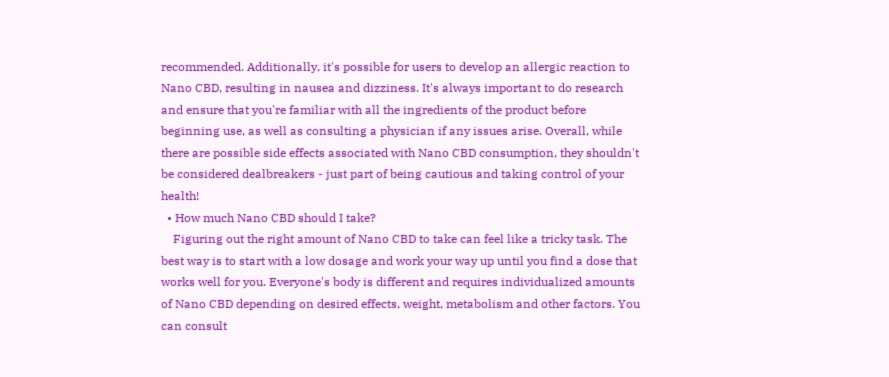recommended. Additionally, it's possible for users to develop an allergic reaction to Nano CBD, resulting in nausea and dizziness. It's always important to do research and ensure that you're familiar with all the ingredients of the product before beginning use, as well as consulting a physician if any issues arise. Overall, while there are possible side effects associated with Nano CBD consumption, they shouldn't be considered dealbreakers - just part of being cautious and taking control of your health!
  • How much Nano CBD should I take?
    Figuring out the right amount of Nano CBD to take can feel like a tricky task. The best way is to start with a low dosage and work your way up until you find a dose that works well for you. Everyone's body is different and requires individualized amounts of Nano CBD depending on desired effects, weight, metabolism and other factors. You can consult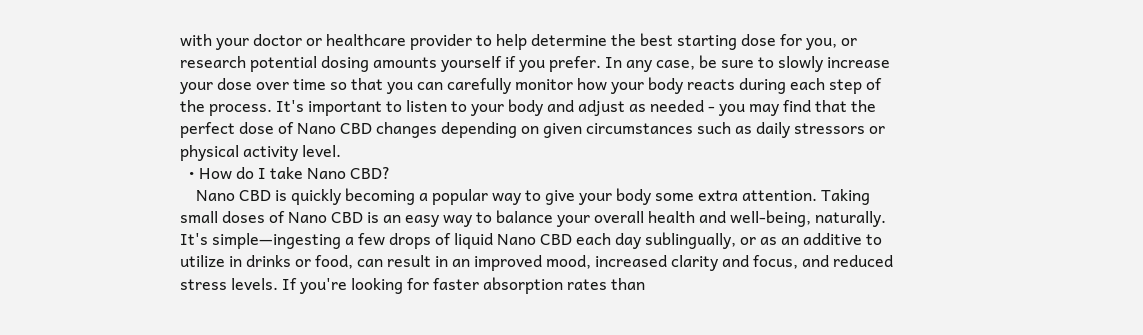with your doctor or healthcare provider to help determine the best starting dose for you, or research potential dosing amounts yourself if you prefer. In any case, be sure to slowly increase your dose over time so that you can carefully monitor how your body reacts during each step of the process. It's important to listen to your body and adjust as needed - you may find that the perfect dose of Nano CBD changes depending on given circumstances such as daily stressors or physical activity level.
  • How do I take Nano CBD?
    Nano CBD is quickly becoming a popular way to give your body some extra attention. Taking small doses of Nano CBD is an easy way to balance your overall health and well-being, naturally. It's simple—ingesting a few drops of liquid Nano CBD each day sublingually, or as an additive to utilize in drinks or food, can result in an improved mood, increased clarity and focus, and reduced stress levels. If you're looking for faster absorption rates than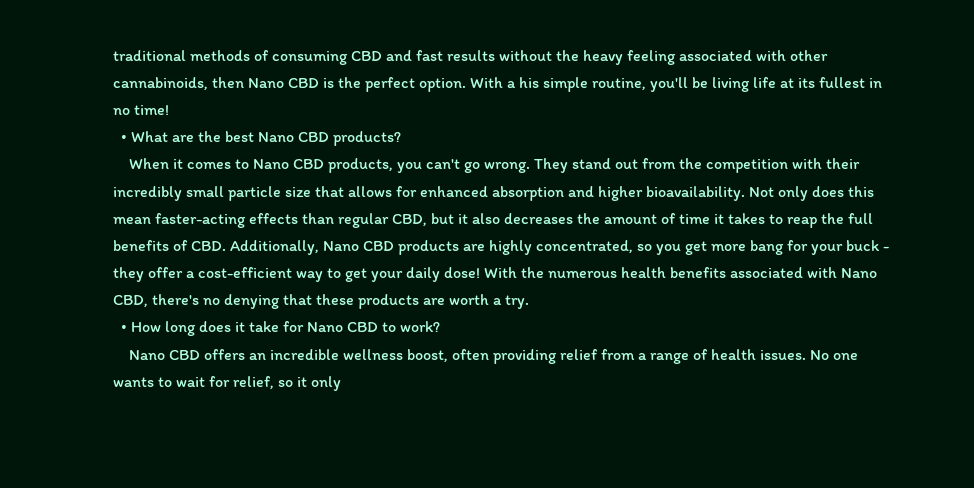traditional methods of consuming CBD and fast results without the heavy feeling associated with other cannabinoids, then Nano CBD is the perfect option. With a his simple routine, you'll be living life at its fullest in no time!
  • What are the best Nano CBD products?
    When it comes to Nano CBD products, you can't go wrong. They stand out from the competition with their incredibly small particle size that allows for enhanced absorption and higher bioavailability. Not only does this mean faster-acting effects than regular CBD, but it also decreases the amount of time it takes to reap the full benefits of CBD. Additionally, Nano CBD products are highly concentrated, so you get more bang for your buck - they offer a cost-efficient way to get your daily dose! With the numerous health benefits associated with Nano CBD, there's no denying that these products are worth a try.
  • How long does it take for Nano CBD to work?
    Nano CBD offers an incredible wellness boost, often providing relief from a range of health issues. No one wants to wait for relief, so it only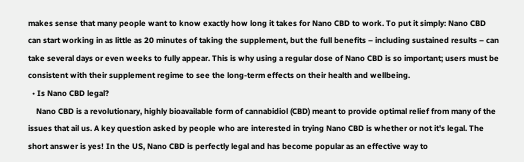makes sense that many people want to know exactly how long it takes for Nano CBD to work. To put it simply: Nano CBD can start working in as little as 20 minutes of taking the supplement, but the full benefits – including sustained results – can take several days or even weeks to fully appear. This is why using a regular dose of Nano CBD is so important; users must be consistent with their supplement regime to see the long-term effects on their health and wellbeing.
  • Is Nano CBD legal?
    Nano CBD is a revolutionary, highly bioavailable form of cannabidiol (CBD) meant to provide optimal relief from many of the issues that ail us. A key question asked by people who are interested in trying Nano CBD is whether or not it's legal. The short answer is yes! In the US, Nano CBD is perfectly legal and has become popular as an effective way to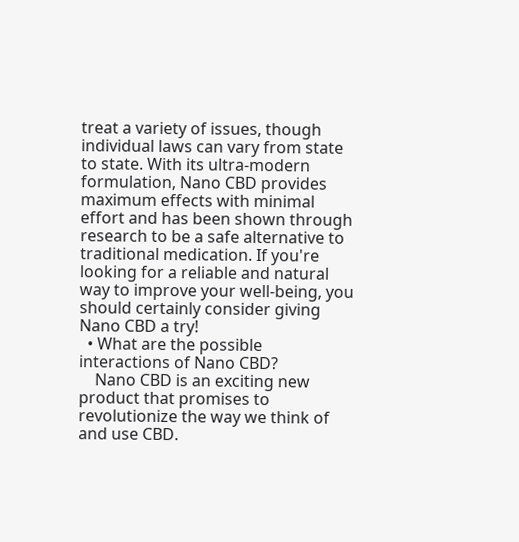treat a variety of issues, though individual laws can vary from state to state. With its ultra-modern formulation, Nano CBD provides maximum effects with minimal effort and has been shown through research to be a safe alternative to traditional medication. If you're looking for a reliable and natural way to improve your well-being, you should certainly consider giving Nano CBD a try!
  • What are the possible interactions of Nano CBD?
    Nano CBD is an exciting new product that promises to revolutionize the way we think of and use CBD.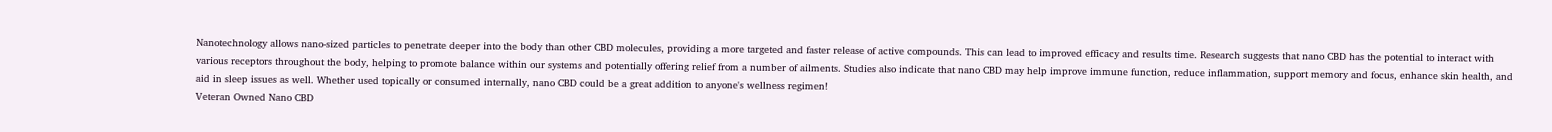Nanotechnology allows nano-sized particles to penetrate deeper into the body than other CBD molecules, providing a more targeted and faster release of active compounds. This can lead to improved efficacy and results time. Research suggests that nano CBD has the potential to interact with various receptors throughout the body, helping to promote balance within our systems and potentially offering relief from a number of ailments. Studies also indicate that nano CBD may help improve immune function, reduce inflammation, support memory and focus, enhance skin health, and aid in sleep issues as well. Whether used topically or consumed internally, nano CBD could be a great addition to anyone's wellness regimen!
Veteran Owned Nano CBD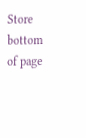Store
bottom of page